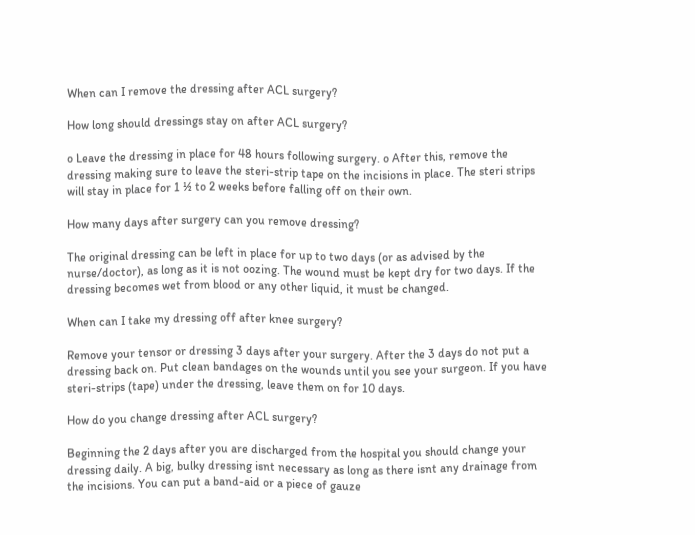When can I remove the dressing after ACL surgery?

How long should dressings stay on after ACL surgery?

o Leave the dressing in place for 48 hours following surgery. o After this, remove the dressing making sure to leave the steri-strip tape on the incisions in place. The steri strips will stay in place for 1 ½ to 2 weeks before falling off on their own.

How many days after surgery can you remove dressing?

The original dressing can be left in place for up to two days (or as advised by the nurse/doctor), as long as it is not oozing. The wound must be kept dry for two days. If the dressing becomes wet from blood or any other liquid, it must be changed.

When can I take my dressing off after knee surgery?

Remove your tensor or dressing 3 days after your surgery. After the 3 days do not put a dressing back on. Put clean bandages on the wounds until you see your surgeon. If you have steri-strips (tape) under the dressing, leave them on for 10 days.

How do you change dressing after ACL surgery?

Beginning the 2 days after you are discharged from the hospital you should change your dressing daily. A big, bulky dressing isnt necessary as long as there isnt any drainage from the incisions. You can put a band-aid or a piece of gauze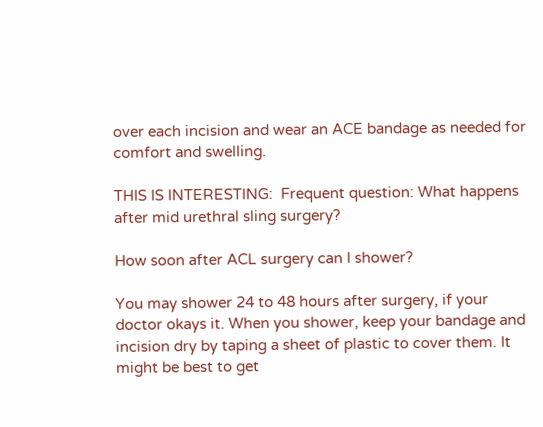over each incision and wear an ACE bandage as needed for comfort and swelling.

THIS IS INTERESTING:  Frequent question: What happens after mid urethral sling surgery?

How soon after ACL surgery can I shower?

You may shower 24 to 48 hours after surgery, if your doctor okays it. When you shower, keep your bandage and incision dry by taping a sheet of plastic to cover them. It might be best to get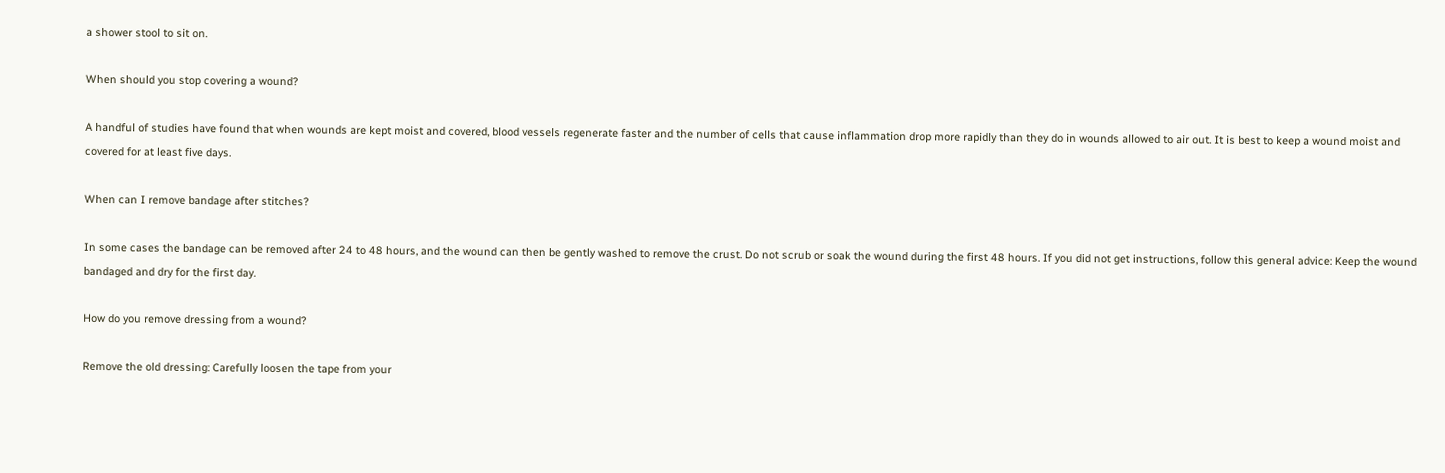a shower stool to sit on.

When should you stop covering a wound?

A handful of studies have found that when wounds are kept moist and covered, blood vessels regenerate faster and the number of cells that cause inflammation drop more rapidly than they do in wounds allowed to air out. It is best to keep a wound moist and covered for at least five days.

When can I remove bandage after stitches?

In some cases the bandage can be removed after 24 to 48 hours, and the wound can then be gently washed to remove the crust. Do not scrub or soak the wound during the first 48 hours. If you did not get instructions, follow this general advice: Keep the wound bandaged and dry for the first day.

How do you remove dressing from a wound?

Remove the old dressing: Carefully loosen the tape from your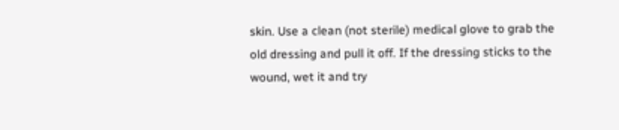skin. Use a clean (not sterile) medical glove to grab the old dressing and pull it off. If the dressing sticks to the wound, wet it and try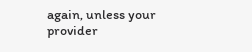again, unless your provider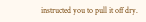instructed you to pull it off dry.